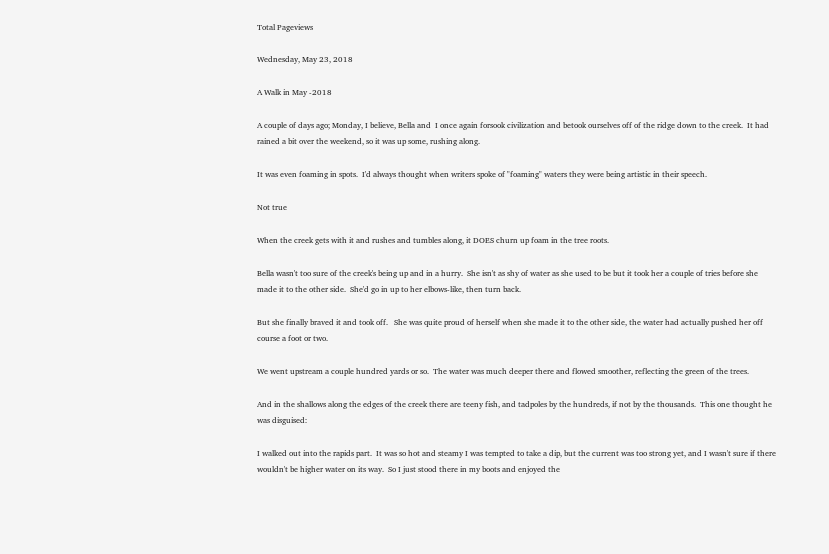Total Pageviews

Wednesday, May 23, 2018

A Walk in May -2018

A couple of days ago; Monday, I believe, Bella and  I once again forsook civilization and betook ourselves off of the ridge down to the creek.  It had rained a bit over the weekend, so it was up some, rushing along.

It was even foaming in spots.  I'd always thought when writers spoke of "foaming" waters they were being artistic in their speech.

Not true

When the creek gets with it and rushes and tumbles along, it DOES churn up foam in the tree roots.

Bella wasn't too sure of the creek's being up and in a hurry.  She isn't as shy of water as she used to be but it took her a couple of tries before she made it to the other side.  She'd go in up to her elbows-like, then turn back.

But she finally braved it and took off.   She was quite proud of herself when she made it to the other side, the water had actually pushed her off course a foot or two.

We went upstream a couple hundred yards or so.  The water was much deeper there and flowed smoother, reflecting the green of the trees.

And in the shallows along the edges of the creek there are teeny fish, and tadpoles by the hundreds, if not by the thousands.  This one thought he was disguised:

I walked out into the rapids part.  It was so hot and steamy I was tempted to take a dip, but the current was too strong yet, and I wasn't sure if there wouldn't be higher water on its way.  So I just stood there in my boots and enjoyed the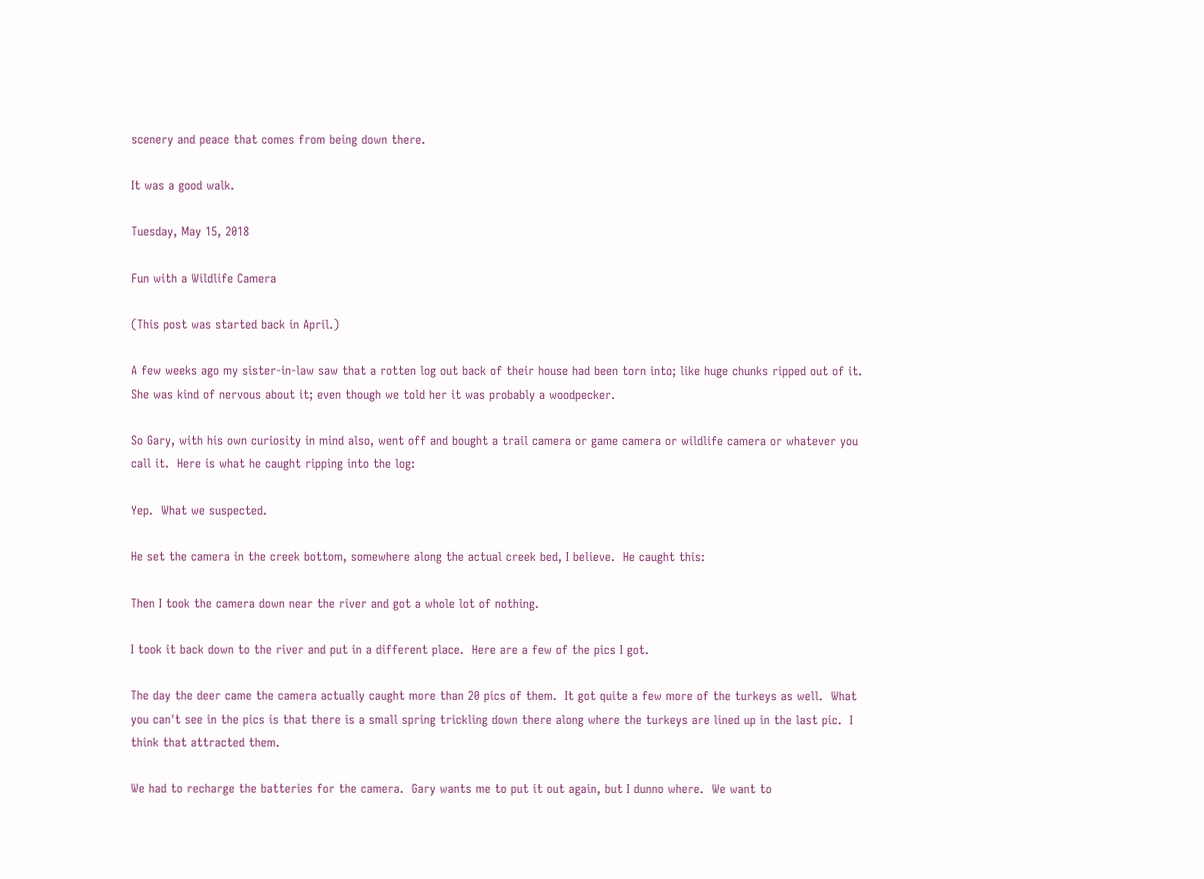scenery and peace that comes from being down there.

It was a good walk.

Tuesday, May 15, 2018

Fun with a Wildlife Camera

(This post was started back in April.)

A few weeks ago my sister-in-law saw that a rotten log out back of their house had been torn into; like huge chunks ripped out of it.  She was kind of nervous about it; even though we told her it was probably a woodpecker.

So Gary, with his own curiosity in mind also, went off and bought a trail camera or game camera or wildlife camera or whatever you call it.  Here is what he caught ripping into the log:

Yep.  What we suspected.

He set the camera in the creek bottom, somewhere along the actual creek bed, I believe.  He caught this:

Then I took the camera down near the river and got a whole lot of nothing.

I took it back down to the river and put in a different place.  Here are a few of the pics I got.

The day the deer came the camera actually caught more than 20 pics of them.  It got quite a few more of the turkeys as well.  What you can't see in the pics is that there is a small spring trickling down there along where the turkeys are lined up in the last pic.  I think that attracted them.

We had to recharge the batteries for the camera.  Gary wants me to put it out again, but I dunno where.  We want to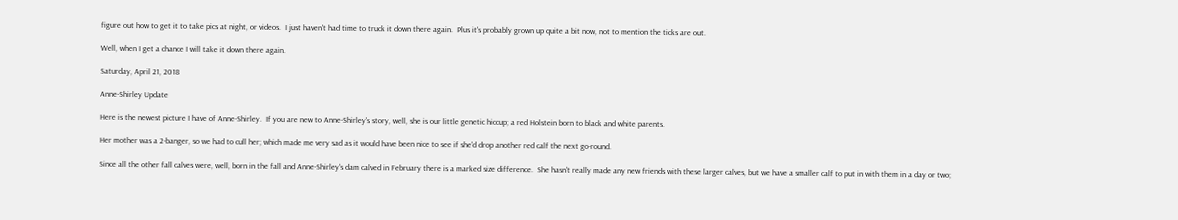figure out how to get it to take pics at night, or videos.  I just haven't had time to truck it down there again.  Plus it's probably grown up quite a bit now, not to mention the ticks are out.

Well, when I get a chance I will take it down there again.

Saturday, April 21, 2018

Anne-Shirley Update

Here is the newest picture I have of Anne-Shirley.  If you are new to Anne-Shirley's story, well, she is our little genetic hiccup; a red Holstein born to black and white parents.

Her mother was a 2-banger, so we had to cull her; which made me very sad as it would have been nice to see if she'd drop another red calf the next go-round.

Since all the other fall calves were, well, born in the fall and Anne-Shirley's dam calved in February there is a marked size difference.  She hasn't really made any new friends with these larger calves, but we have a smaller calf to put in with them in a day or two;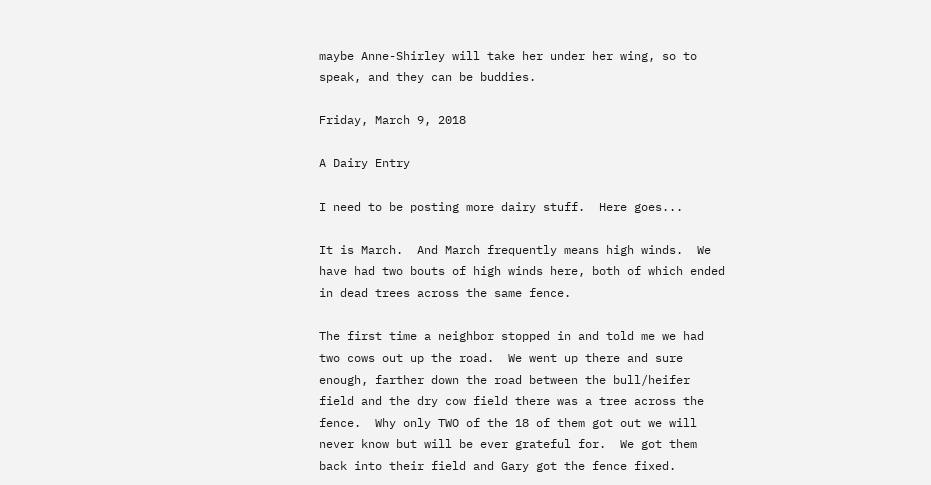maybe Anne-Shirley will take her under her wing, so to speak, and they can be buddies.

Friday, March 9, 2018

A Dairy Entry

I need to be posting more dairy stuff.  Here goes...

It is March.  And March frequently means high winds.  We have had two bouts of high winds here, both of which ended in dead trees across the same fence.

The first time a neighbor stopped in and told me we had two cows out up the road.  We went up there and sure enough, farther down the road between the bull/heifer field and the dry cow field there was a tree across the fence.  Why only TWO of the 18 of them got out we will never know but will be ever grateful for.  We got them back into their field and Gary got the fence fixed.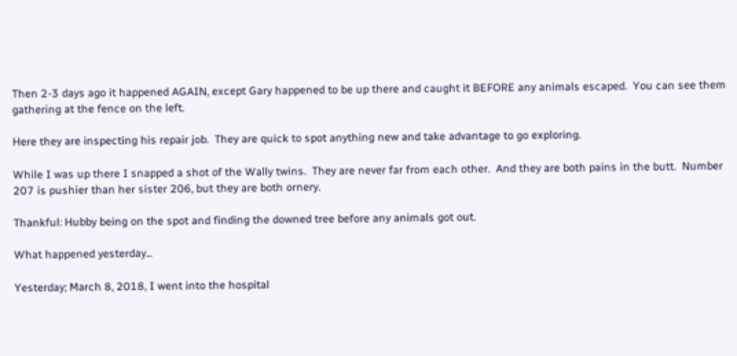Then 2-3 days ago it happened AGAIN, except Gary happened to be up there and caught it BEFORE any animals escaped.  You can see them gathering at the fence on the left.

Here they are inspecting his repair job.  They are quick to spot anything new and take advantage to go exploring.

While I was up there I snapped a shot of the Wally twins.  They are never far from each other.  And they are both pains in the butt.  Number 207 is pushier than her sister 206, but they are both ornery.

Thankful: Hubby being on the spot and finding the downed tree before any animals got out.

What happened yesterday...

Yesterday; March 8, 2018, I went into the hospital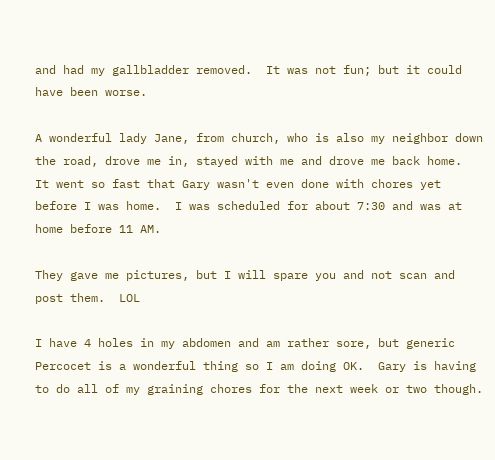and had my gallbladder removed.  It was not fun; but it could have been worse.

A wonderful lady Jane, from church, who is also my neighbor down the road, drove me in, stayed with me and drove me back home.  It went so fast that Gary wasn't even done with chores yet before I was home.  I was scheduled for about 7:30 and was at home before 11 AM.

They gave me pictures, but I will spare you and not scan and post them.  LOL

I have 4 holes in my abdomen and am rather sore, but generic Percocet is a wonderful thing so I am doing OK.  Gary is having to do all of my graining chores for the next week or two though.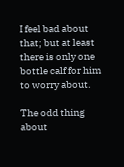I feel bad about that; but at least there is only one bottle calf for him to worry about.

The odd thing about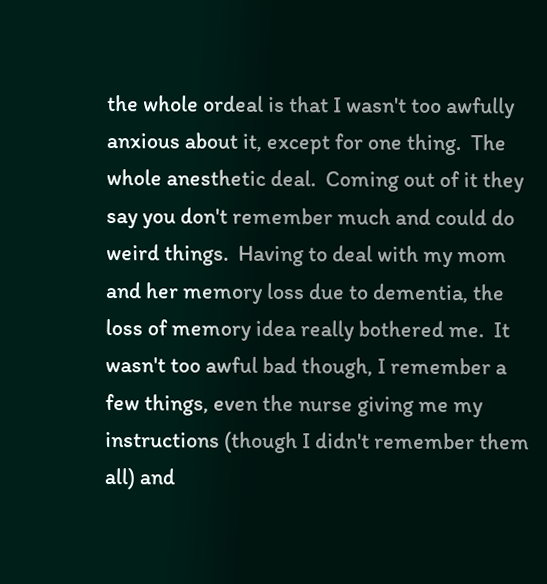the whole ordeal is that I wasn't too awfully anxious about it, except for one thing.  The whole anesthetic deal.  Coming out of it they say you don't remember much and could do weird things.  Having to deal with my mom and her memory loss due to dementia, the loss of memory idea really bothered me.  It wasn't too awful bad though, I remember a few things, even the nurse giving me my instructions (though I didn't remember them all) and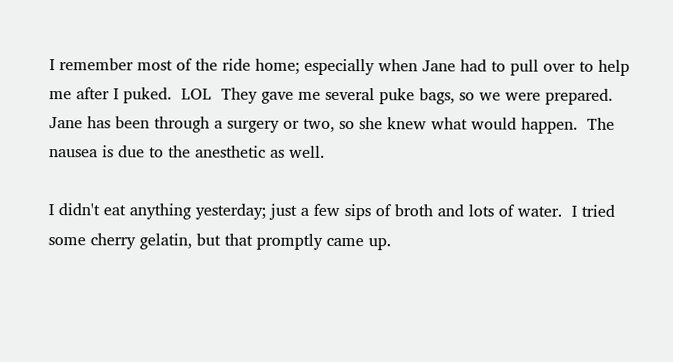I remember most of the ride home; especially when Jane had to pull over to help me after I puked.  LOL  They gave me several puke bags, so we were prepared.  Jane has been through a surgery or two, so she knew what would happen.  The nausea is due to the anesthetic as well.

I didn't eat anything yesterday; just a few sips of broth and lots of water.  I tried some cherry gelatin, but that promptly came up.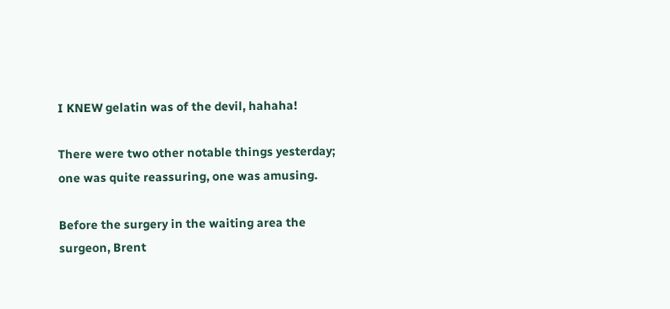I KNEW gelatin was of the devil, hahaha!

There were two other notable things yesterday; one was quite reassuring, one was amusing.

Before the surgery in the waiting area the surgeon, Brent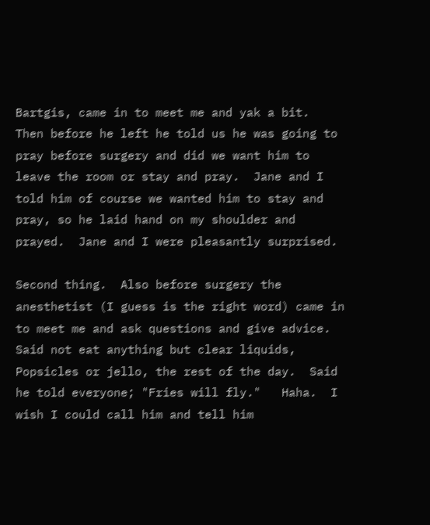Bartgis, came in to meet me and yak a bit.  Then before he left he told us he was going to pray before surgery and did we want him to leave the room or stay and pray.  Jane and I told him of course we wanted him to stay and pray, so he laid hand on my shoulder and prayed.  Jane and I were pleasantly surprised.

Second thing.  Also before surgery the anesthetist (I guess is the right word) came in to meet me and ask questions and give advice.  Said not eat anything but clear liquids, Popsicles or jello, the rest of the day.  Said he told everyone; "Fries will fly."   Haha.  I wish I could call him and tell him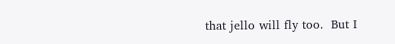that jello will fly too.  But I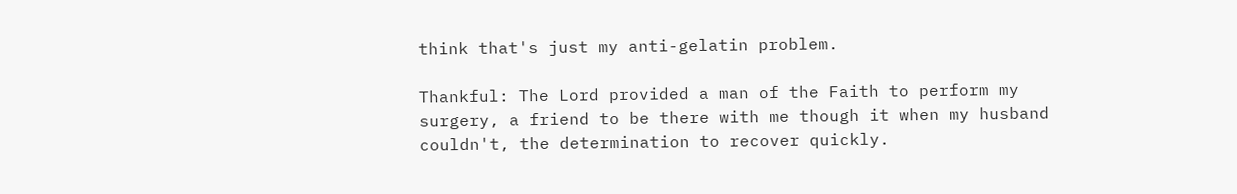think that's just my anti-gelatin problem.

Thankful: The Lord provided a man of the Faith to perform my surgery, a friend to be there with me though it when my husband couldn't, the determination to recover quickly.